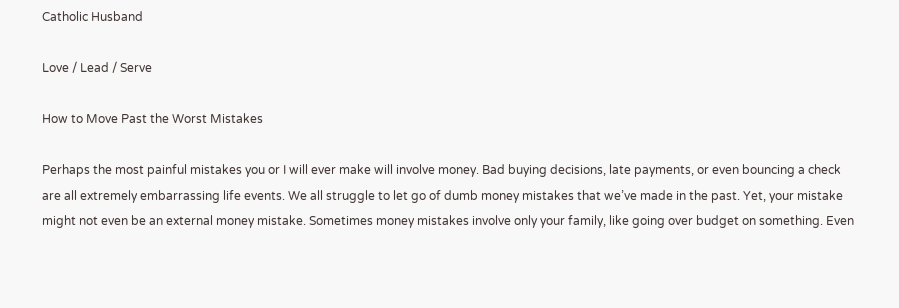Catholic Husband

Love / Lead / Serve

How to Move Past the Worst Mistakes

Perhaps the most painful mistakes you or I will ever make will involve money. Bad buying decisions, late payments, or even bouncing a check are all extremely embarrassing life events. We all struggle to let go of dumb money mistakes that we’ve made in the past. Yet, your mistake might not even be an external money mistake. Sometimes money mistakes involve only your family, like going over budget on something. Even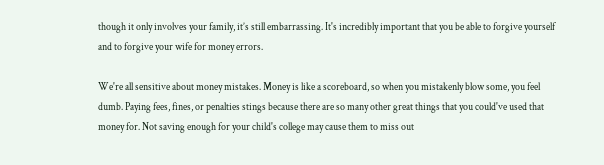though it only involves your family, it’s still embarrassing. It's incredibly important that you be able to forgive yourself and to forgive your wife for money errors.

We're all sensitive about money mistakes. Money is like a scoreboard, so when you mistakenly blow some, you feel dumb. Paying fees, fines, or penalties stings because there are so many other great things that you could've used that money for. Not saving enough for your child's college may cause them to miss out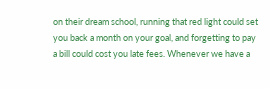on their dream school, running that red light could set you back a month on your goal, and forgetting to pay a bill could cost you late fees. Whenever we have a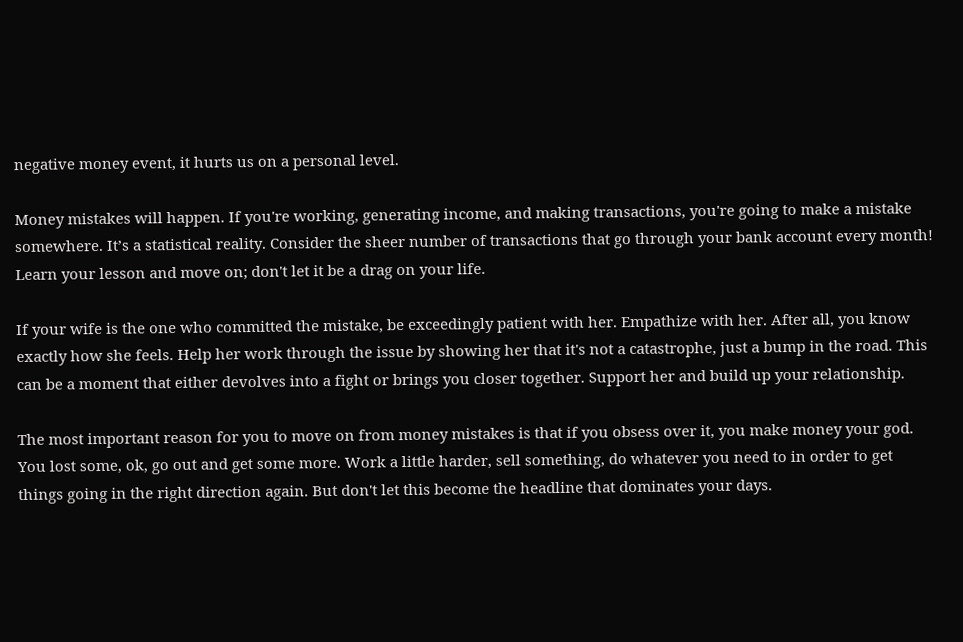negative money event, it hurts us on a personal level.

Money mistakes will happen. If you're working, generating income, and making transactions, you're going to make a mistake somewhere. It’s a statistical reality. Consider the sheer number of transactions that go through your bank account every month! Learn your lesson and move on; don't let it be a drag on your life.

If your wife is the one who committed the mistake, be exceedingly patient with her. Empathize with her. After all, you know exactly how she feels. Help her work through the issue by showing her that it's not a catastrophe, just a bump in the road. This can be a moment that either devolves into a fight or brings you closer together. Support her and build up your relationship.

The most important reason for you to move on from money mistakes is that if you obsess over it, you make money your god. You lost some, ok, go out and get some more. Work a little harder, sell something, do whatever you need to in order to get things going in the right direction again. But don't let this become the headline that dominates your days.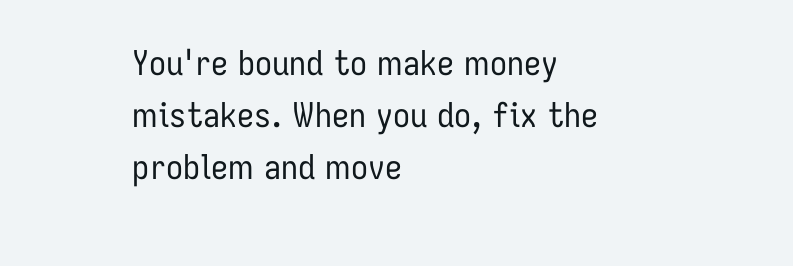You're bound to make money mistakes. When you do, fix the problem and move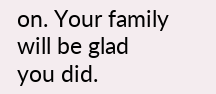on. Your family will be glad you did.